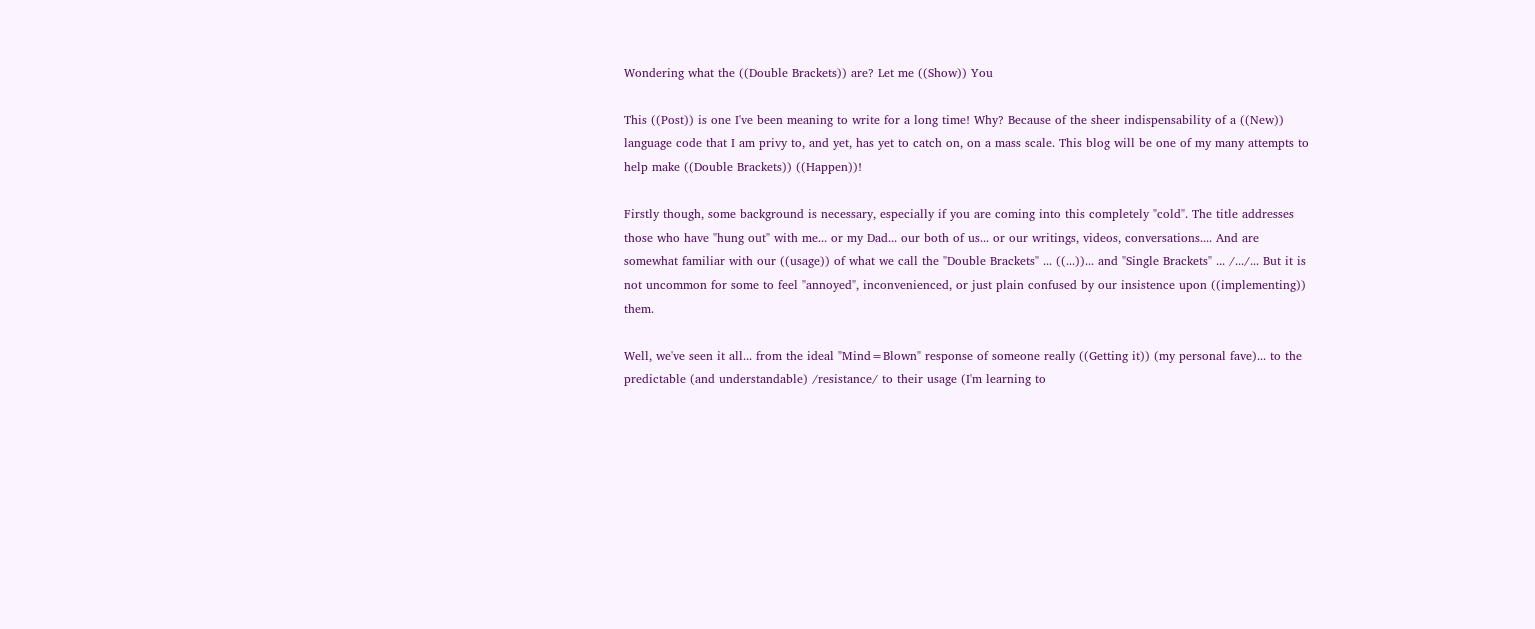Wondering what the ((Double Brackets)) are? Let me ((Show)) You

This ((Post)) is one I've been meaning to write for a long time! Why? Because of the sheer indispensability of a ((New)) language code that I am privy to, and yet, has yet to catch on, on a mass scale. This blog will be one of my many attempts to help make ((Double Brackets)) ((Happen))!

Firstly though, some background is necessary, especially if you are coming into this completely "cold". The title addresses those who have "hung out" with me... or my Dad... our both of us... or our writings, videos, conversations.... And are somewhat familiar with our ((usage)) of what we call the "Double Brackets" ... ((...))... and "Single Brackets" ... /.../... But it is not uncommon for some to feel "annoyed", inconvenienced, or just plain confused by our insistence upon ((implementing)) them.

Well, we've seen it all... from the ideal "Mind=Blown" response of someone really ((Getting it)) (my personal fave)... to the predictable (and understandable) /resistance/ to their usage (I'm learning to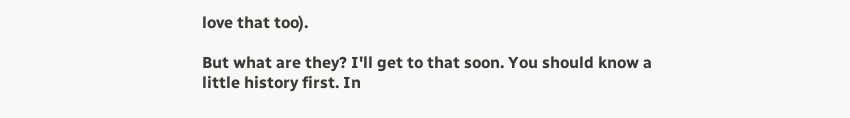love that too).

But what are they? I'll get to that soon. You should know a little history first. In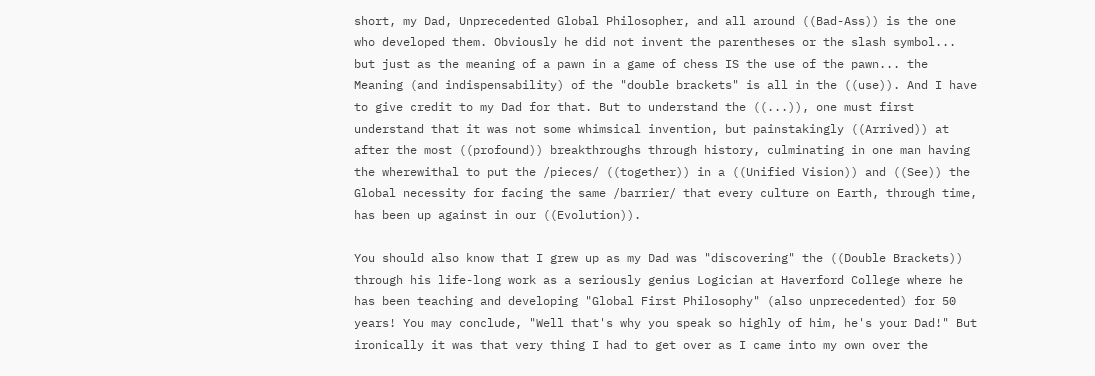short, my Dad, Unprecedented Global Philosopher, and all around ((Bad-Ass)) is the one who developed them. Obviously he did not invent the parentheses or the slash symbol... but just as the meaning of a pawn in a game of chess IS the use of the pawn... the Meaning (and indispensability) of the "double brackets" is all in the ((use)). And I have to give credit to my Dad for that. But to understand the ((...)), one must first understand that it was not some whimsical invention, but painstakingly ((Arrived)) at after the most ((profound)) breakthroughs through history, culminating in one man having the wherewithal to put the /pieces/ ((together)) in a ((Unified Vision)) and ((See)) the Global necessity for facing the same /barrier/ that every culture on Earth, through time, has been up against in our ((Evolution)).

You should also know that I grew up as my Dad was "discovering" the ((Double Brackets)) through his life-long work as a seriously genius Logician at Haverford College where he has been teaching and developing "Global First Philosophy" (also unprecedented) for 50 years! You may conclude, "Well that's why you speak so highly of him, he's your Dad!" But ironically it was that very thing I had to get over as I came into my own over the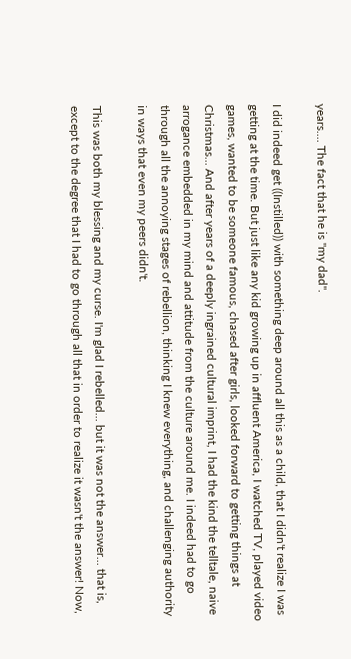years.... The fact that he is "my dad".

I did indeed get ((Instilled)) with something deep around all this as a child, that I didn't realize I was getting at the time. But just like any kid growing up in affluent America, I watched TV, played video games, wanted to be someone famous, chased after girls, looked forward to getting things at Christmas... And after years of a deeply ingrained cultural imprint, I had the kind the telltale, naive arrogance embedded in my mind and attitude from the culture around me. I indeed had to go through all the annoying stages of rebellion, thinking I knew everything, and challenging authority in ways that even my peers didn't.

This was both my blessing and my curse. I'm glad I rebelled... but it was not the answer... that is, except to the degree that I had to go through all that in order to realize it wasn't the answer! Now,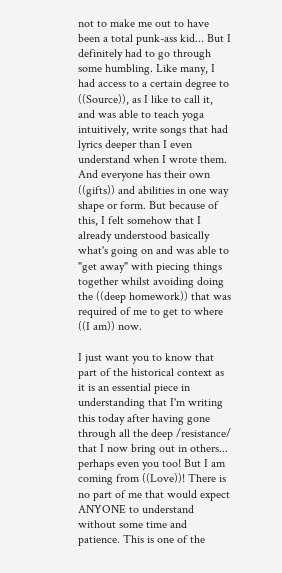not to make me out to have been a total punk-ass kid... But I definitely had to go through some humbling. Like many, I had access to a certain degree to ((Source)), as I like to call it, and was able to teach yoga intuitively, write songs that had lyrics deeper than I even understand when I wrote them. And everyone has their own ((gifts)) and abilities in one way shape or form. But because of this, I felt somehow that I already understood basically what's going on and was able to "get away" with piecing things together whilst avoiding doing the ((deep homework)) that was required of me to get to where ((I am)) now.

I just want you to know that part of the historical context as it is an essential piece in understanding that I'm writing this today after having gone through all the deep /resistance/ that I now bring out in others... perhaps even you too! But I am coming from ((Love))! There is no part of me that would expect ANYONE to understand without some time and patience. This is one of the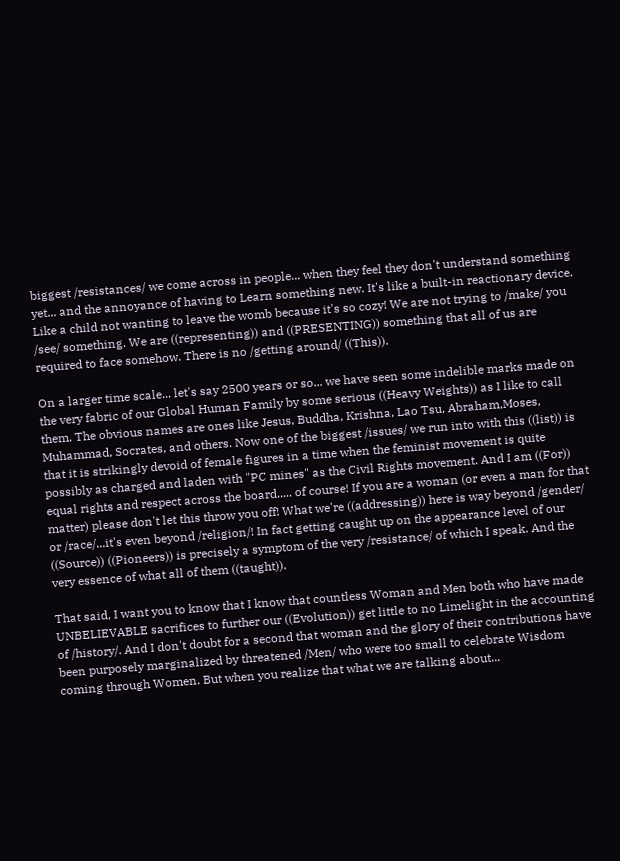biggest /resistances/ we come across in people... when they feel they don't understand something yet... and the annoyance of having to Learn something new. It's like a built-in reactionary device. Like a child not wanting to leave the womb because it's so cozy! We are not trying to /make/ you /see/ something. We are ((representing)) and ((PRESENTING)) something that all of us are required to face somehow. There is no /getting around/ ((This)).

On a larger time scale... let's say 2500 years or so... we have seen some indelible marks made on the very fabric of our Global Human Family by some serious ((Heavy Weights)) as I like to call them. The obvious names are ones like Jesus, Buddha, Krishna, Lao Tsu, Abraham,Moses, Muhammad, Socrates, and others. Now one of the biggest /issues/ we run into with this ((list)) is that it is strikingly devoid of female figures in a time when the feminist movement is quite possibly as charged and laden with "PC mines" as the Civil Rights movement. And I am ((For)) equal rights and respect across the board..... of course! If you are a woman (or even a man for that matter) please don't let this throw you off! What we're ((addressing)) here is way beyond /gender/ or /race/...it's even beyond /religion/! In fact getting caught up on the appearance level of our ((Source)) ((Pioneers)) is precisely a symptom of the very /resistance/ of which I speak. And the very essence of what all of them ((taught)).

That said, I want you to know that I know that countless Woman and Men both who have made UNBELIEVABLE sacrifices to further our ((Evolution)) get little to no Limelight in the accounting of /history/. And I don't doubt for a second that woman and the glory of their contributions have been purposely marginalized by threatened /Men/ who were too small to celebrate Wisdom coming through Women. But when you realize that what we are talking about...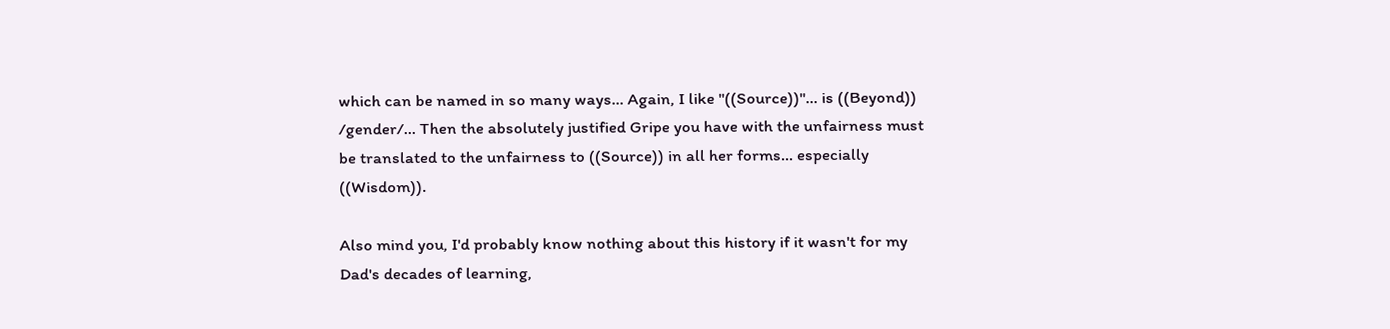which can be named in so many ways... Again, I like "((Source))"... is ((Beyond)) /gender/... Then the absolutely justified Gripe you have with the unfairness must be translated to the unfairness to ((Source)) in all her forms... especially ((Wisdom)).

Also mind you, I'd probably know nothing about this history if it wasn't for my Dad's decades of learning,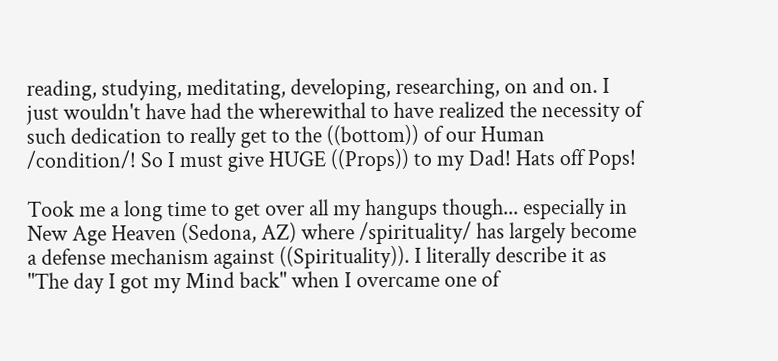reading, studying, meditating, developing, researching, on and on. I just wouldn't have had the wherewithal to have realized the necessity of such dedication to really get to the ((bottom)) of our Human /condition/! So I must give HUGE ((Props)) to my Dad! Hats off Pops!

Took me a long time to get over all my hangups though... especially in New Age Heaven (Sedona, AZ) where /spirituality/ has largely become a defense mechanism against ((Spirituality)). I literally describe it as "The day I got my Mind back" when I overcame one of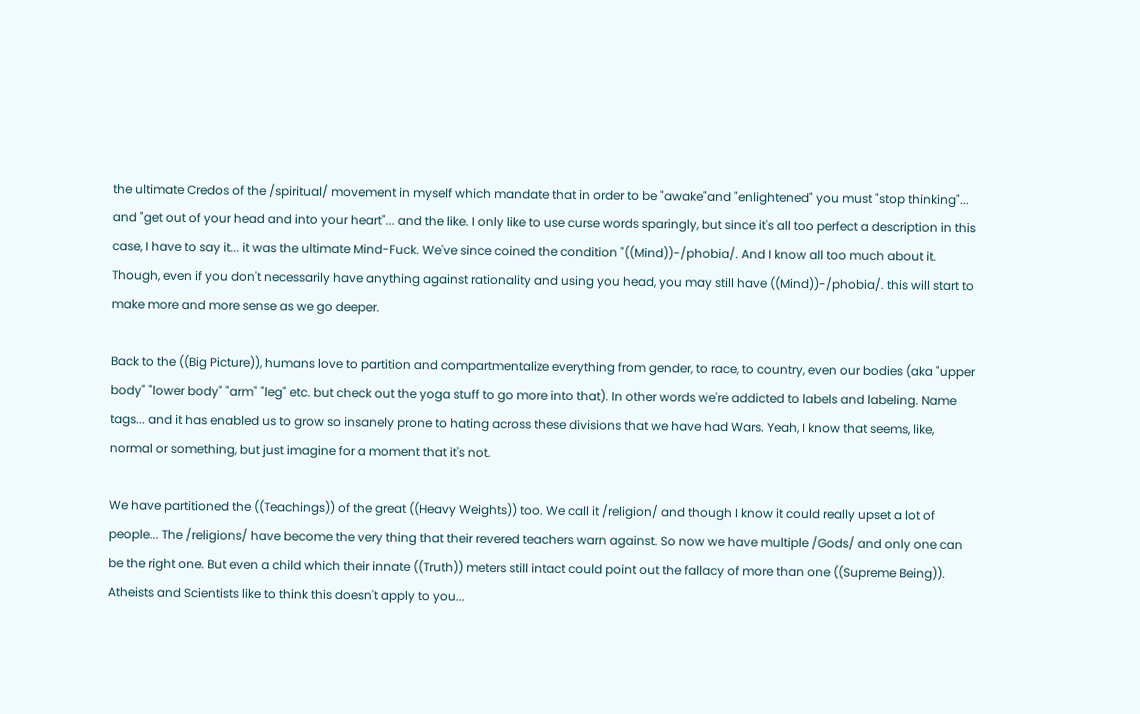the ultimate Credos of the /spiritual/ movement in myself which mandate that in order to be "awake"and "enlightened" you must "stop thinking"... and "get out of your head and into your heart"... and the like. I only like to use curse words sparingly, but since it's all too perfect a description in this case, I have to say it... it was the ultimate Mind-Fuck. We've since coined the condition "((Mind))-/phobia/. And I know all too much about it. Though, even if you don't necessarily have anything against rationality and using you head, you may still have ((Mind))-/phobia/. this will start to make more and more sense as we go deeper.

Back to the ((Big Picture)), humans love to partition and compartmentalize everything from gender, to race, to country, even our bodies (aka "upper body" "lower body" "arm" "leg" etc. but check out the yoga stuff to go more into that). In other words we're addicted to labels and labeling. Name tags... and it has enabled us to grow so insanely prone to hating across these divisions that we have had Wars. Yeah, I know that seems, like, normal or something, but just imagine for a moment that it's not.

We have partitioned the ((Teachings)) of the great ((Heavy Weights)) too. We call it /religion/ and though I know it could really upset a lot of people... The /religions/ have become the very thing that their revered teachers warn against. So now we have multiple /Gods/ and only one can be the right one. But even a child which their innate ((Truth)) meters still intact could point out the fallacy of more than one ((Supreme Being)). Atheists and Scientists like to think this doesn't apply to you...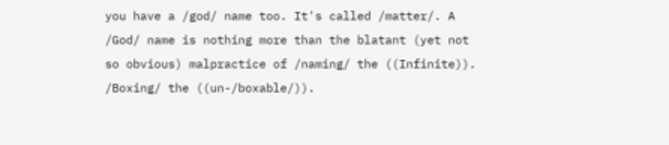you have a /god/ name too. It's called /matter/. A /God/ name is nothing more than the blatant (yet not so obvious) malpractice of /naming/ the ((Infinite)). /Boxing/ the ((un-/boxable/)).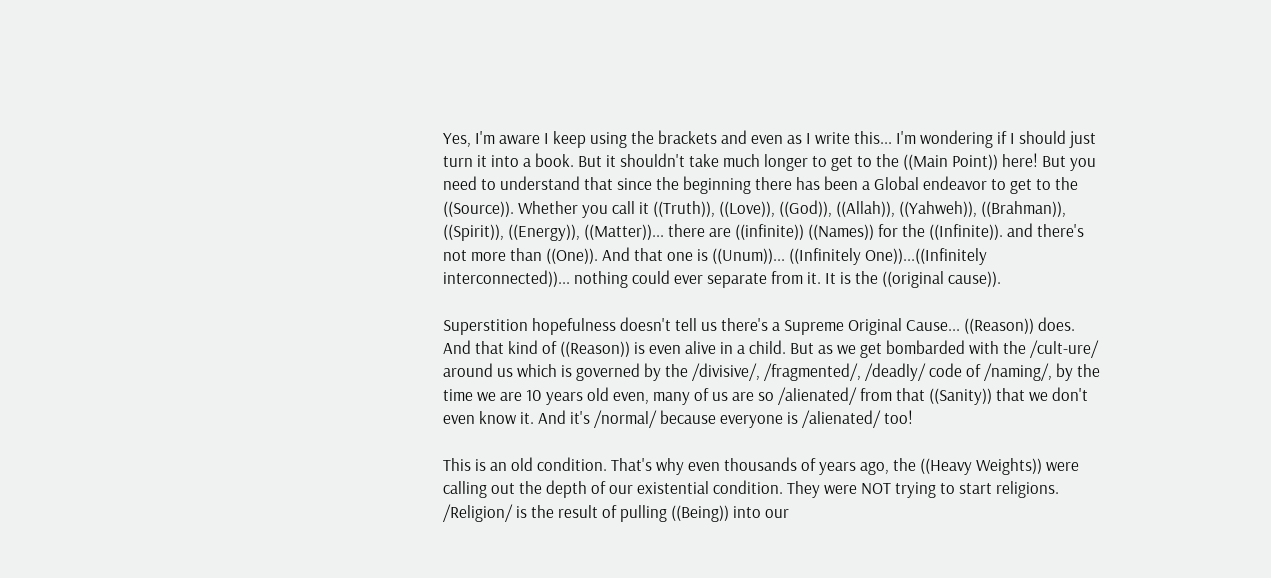Yes, I'm aware I keep using the brackets and even as I write this... I'm wondering if I should just turn it into a book. But it shouldn't take much longer to get to the ((Main Point)) here! But you need to understand that since the beginning there has been a Global endeavor to get to the ((Source)). Whether you call it ((Truth)), ((Love)), ((God)), ((Allah)), ((Yahweh)), ((Brahman)), ((Spirit)), ((Energy)), ((Matter))... there are ((infinite)) ((Names)) for the ((Infinite)). and there's not more than ((One)). And that one is ((Unum))... ((Infinitely One))...((Infinitely interconnected))... nothing could ever separate from it. It is the ((original cause)).

Superstition hopefulness doesn't tell us there's a Supreme Original Cause... ((Reason)) does. And that kind of ((Reason)) is even alive in a child. But as we get bombarded with the /cult-ure/ around us which is governed by the /divisive/, /fragmented/, /deadly/ code of /naming/, by the time we are 10 years old even, many of us are so /alienated/ from that ((Sanity)) that we don't even know it. And it's /normal/ because everyone is /alienated/ too!

This is an old condition. That's why even thousands of years ago, the ((Heavy Weights)) were calling out the depth of our existential condition. They were NOT trying to start religions. /Religion/ is the result of pulling ((Being)) into our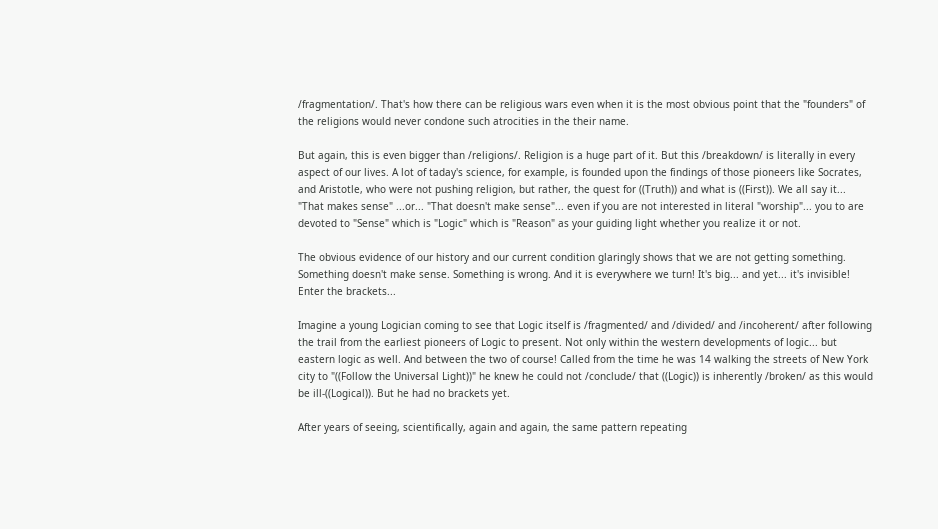/fragmentation/. That's how there can be religious wars even when it is the most obvious point that the "founders" of the religions would never condone such atrocities in the their name.

But again, this is even bigger than /religions/. Religion is a huge part of it. But this /breakdown/ is literally in every aspect of our lives. A lot of taday's science, for example, is founded upon the findings of those pioneers like Socrates, and Aristotle, who were not pushing religion, but rather, the quest for ((Truth)) and what is ((First)). We all say it... "That makes sense" ...or... "That doesn't make sense"... even if you are not interested in literal "worship"... you to are devoted to "Sense" which is "Logic" which is "Reason" as your guiding light whether you realize it or not.

The obvious evidence of our history and our current condition glaringly shows that we are not getting something. Something doesn't make sense. Something is wrong. And it is everywhere we turn! It's big... and yet... it's invisible! Enter the brackets...

Imagine a young Logician coming to see that Logic itself is /fragmented/ and /divided/ and /incoherent/ after following the trail from the earliest pioneers of Logic to present. Not only within the western developments of logic... but eastern logic as well. And between the two of course! Called from the time he was 14 walking the streets of New York city to "((Follow the Universal Light))" he knew he could not /conclude/ that ((Logic)) is inherently /broken/ as this would be ill-((Logical)). But he had no brackets yet.

After years of seeing, scientifically, again and again, the same pattern repeating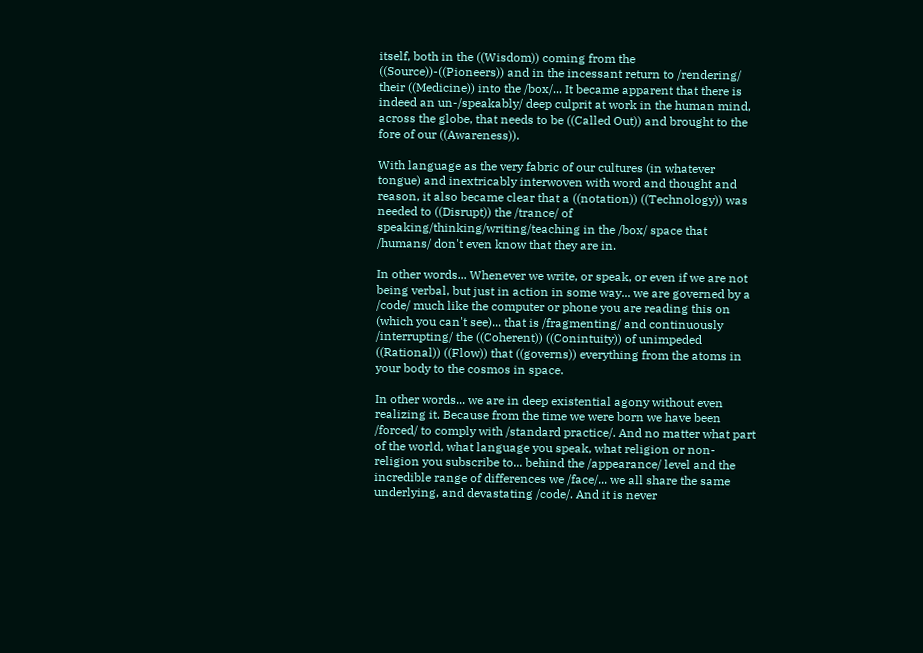itself, both in the ((Wisdom)) coming from the ((Source))-((Pioneers)) and in the incessant return to /rendering/ their ((Medicine)) into the /box/... It became apparent that there is indeed an un-/speakably/ deep culprit at work in the human mind, across the globe, that needs to be ((Called Out)) and brought to the fore of our ((Awareness)).

With language as the very fabric of our cultures (in whatever tongue) and inextricably interwoven with word and thought and reason, it also became clear that a ((notation)) ((Technology)) was needed to ((Disrupt)) the /trance/ of speaking/thinking/writing/teaching in the /box/ space that /humans/ don't even know that they are in.

In other words... Whenever we write, or speak, or even if we are not being verbal, but just in action in some way... we are governed by a /code/ much like the computer or phone you are reading this on (which you can't see)... that is /fragmenting/ and continuously /interrupting/ the ((Coherent)) ((Conintuity)) of unimpeded ((Rational)) ((Flow)) that ((governs)) everything from the atoms in your body to the cosmos in space.

In other words... we are in deep existential agony without even realizing it. Because from the time we were born we have been /forced/ to comply with /standard practice/. And no matter what part of the world, what language you speak, what religion or non-religion you subscribe to... behind the /appearance/ level and the incredible range of differences we /face/... we all share the same underlying, and devastating /code/. And it is never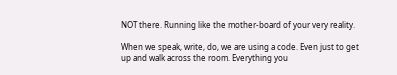NOT there. Running like the mother-board of your very reality.

When we speak, write, do, we are using a code. Even just to get up and walk across the room. Everything you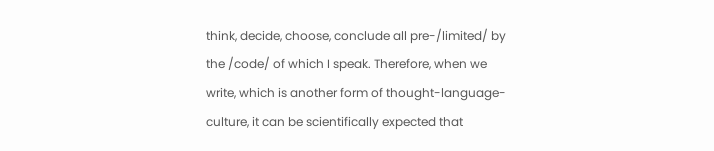think, decide, choose, conclude all pre-/limited/ by the /code/ of which I speak. Therefore, when we write, which is another form of thought-language-culture, it can be scientifically expected that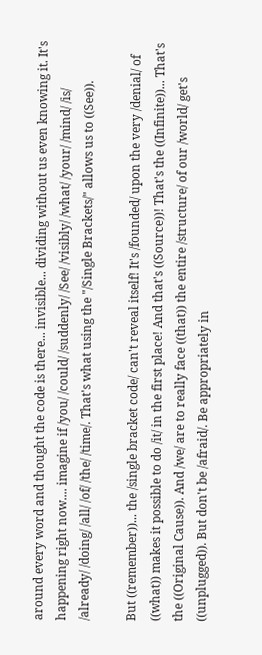around every word and thought the code is there... invisible... dividing without us even knowing it. It's happening right now.... imagine if /you/ /could/ /suddenly/ /See/ /visibly/ /what/ /your/ /mind/ /is/ /already/ /doing/ /all/ /of/ /the/ /time/. That's what using the "/Single Brackets/" allows us to ((See)).

But ((remember))... the /single bracket code/ can't reveal itself! It's /founded/ upon the very /denial/ of ((what)) makes it possible to do /it/ in the first place! And that's ((Source))! That's the ((Infinite))... That's the ((Original Cause)). And /we/ are to really face ((that)) the entire /structure/ of our /world/ get's ((unplugged)). But don't be /afraid/. Be appropriately in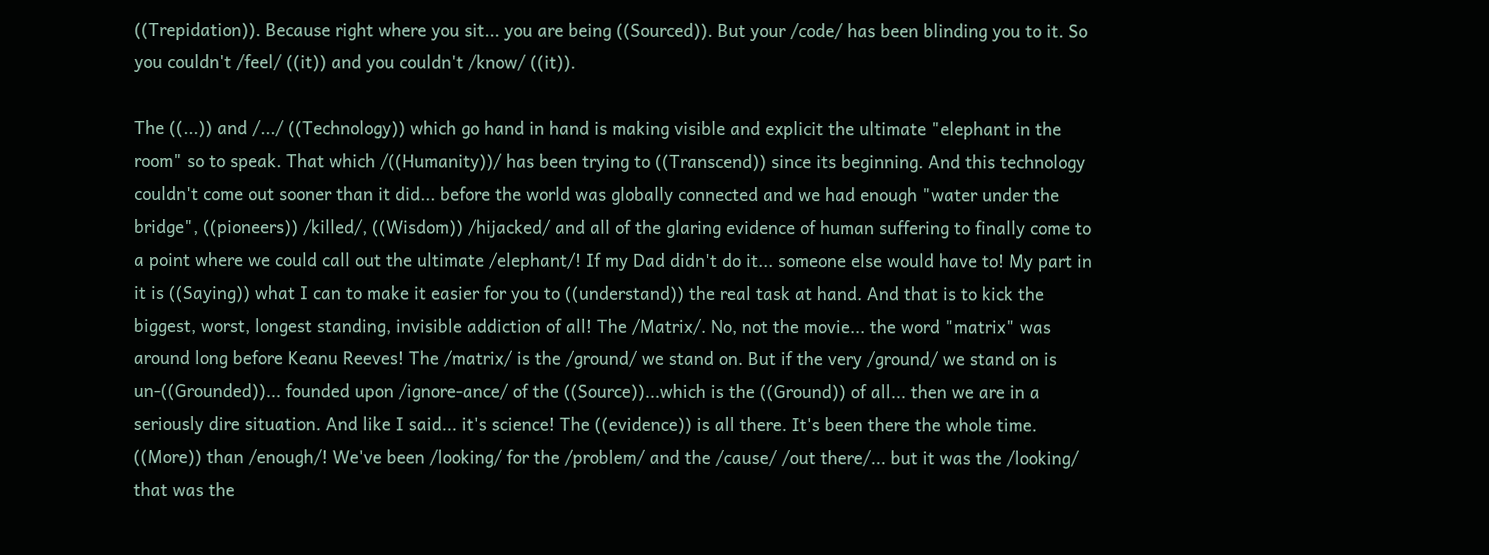((Trepidation)). Because right where you sit... you are being ((Sourced)). But your /code/ has been blinding you to it. So you couldn't /feel/ ((it)) and you couldn't /know/ ((it)).

The ((...)) and /.../ ((Technology)) which go hand in hand is making visible and explicit the ultimate "elephant in the room" so to speak. That which /((Humanity))/ has been trying to ((Transcend)) since its beginning. And this technology couldn't come out sooner than it did... before the world was globally connected and we had enough "water under the bridge", ((pioneers)) /killed/, ((Wisdom)) /hijacked/ and all of the glaring evidence of human suffering to finally come to a point where we could call out the ultimate /elephant/! If my Dad didn't do it... someone else would have to! My part in it is ((Saying)) what I can to make it easier for you to ((understand)) the real task at hand. And that is to kick the biggest, worst, longest standing, invisible addiction of all! The /Matrix/. No, not the movie... the word "matrix" was around long before Keanu Reeves! The /matrix/ is the /ground/ we stand on. But if the very /ground/ we stand on is un-((Grounded))... founded upon /ignore-ance/ of the ((Source))...which is the ((Ground)) of all... then we are in a seriously dire situation. And like I said... it's science! The ((evidence)) is all there. It's been there the whole time. ((More)) than /enough/! We've been /looking/ for the /problem/ and the /cause/ /out there/... but it was the /looking/ that was the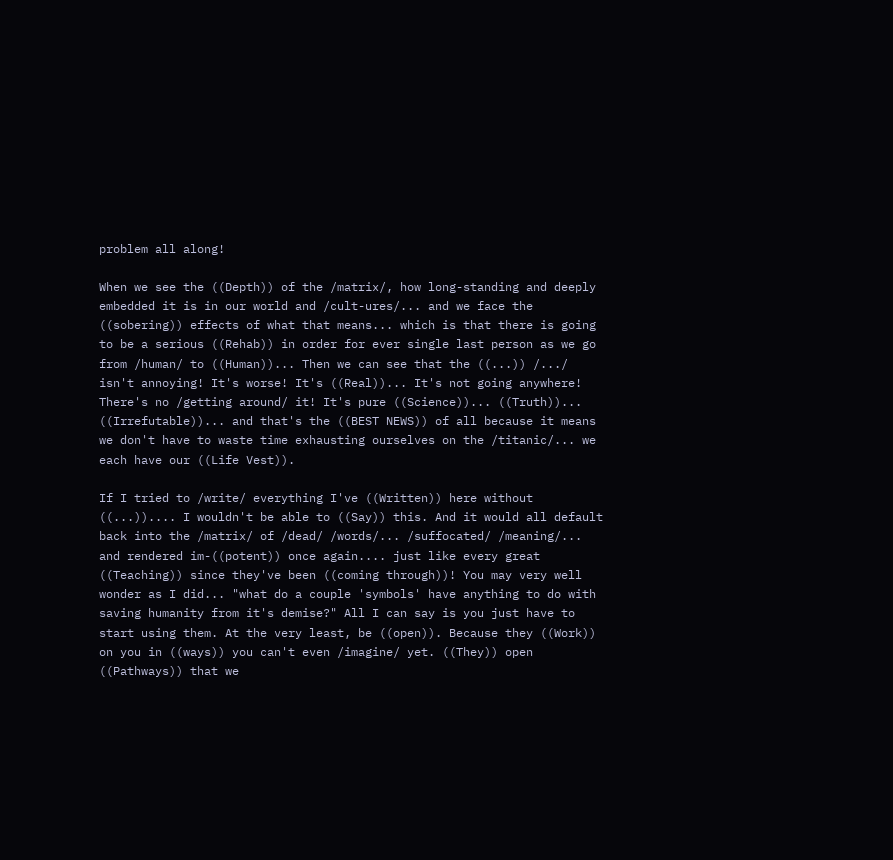problem all along!

When we see the ((Depth)) of the /matrix/, how long-standing and deeply embedded it is in our world and /cult-ures/... and we face the ((sobering)) effects of what that means... which is that there is going to be a serious ((Rehab)) in order for ever single last person as we go from /human/ to ((Human))... Then we can see that the ((...)) /.../ isn't annoying! It's worse! It's ((Real))... It's not going anywhere! There's no /getting around/ it! It's pure ((Science))... ((Truth))... ((Irrefutable))... and that's the ((BEST NEWS)) of all because it means we don't have to waste time exhausting ourselves on the /titanic/... we each have our ((Life Vest)).

If I tried to /write/ everything I've ((Written)) here without ((...)).... I wouldn't be able to ((Say)) this. And it would all default back into the /matrix/ of /dead/ /words/... /suffocated/ /meaning/... and rendered im-((potent)) once again.... just like every great ((Teaching)) since they've been ((coming through))! You may very well wonder as I did... "what do a couple 'symbols' have anything to do with saving humanity from it's demise?" All I can say is you just have to start using them. At the very least, be ((open)). Because they ((Work)) on you in ((ways)) you can't even /imagine/ yet. ((They)) open ((Pathways)) that we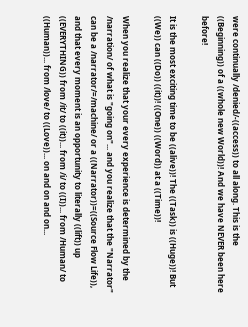were continually /denied/-((access)) to all along. This is the ((Beginning)) of a ((whole new World))! And we have NEVER been here before!

It is the most exciting time to be ((alive))! The ((Task)) is ((Huge))! But ((We)) can ((Do)) ((it))! ((One)) ((Word)) at a ((Time))!

When you realize that your every experience is determined by the /narration/ of what is "going on"... and you realize that the "Narrator" can be a /narrator/=/machine/ or a ((Narrator))=((Source Flow Life)), and that every moment is an opportunity to literally ((lift)) up ((EVERYTHING)) from /it/ to ((it))... from /i/ to ((I))... from /Human/ to ((Human))... from /love/ to ((Love))... on and on and on...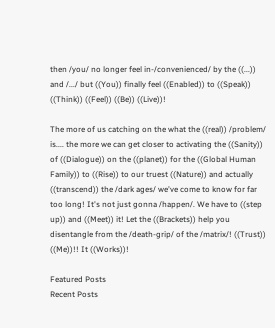then /you/ no longer feel in-/convenienced/ by the ((...)) and /.../ but ((You)) finally feel ((Enabled)) to ((Speak)) ((Think)) ((Feel)) ((Be)) ((Live))!

The more of us catching on the what the ((real)) /problem/ is.... the more we can get closer to activating the ((Sanity)) of ((Dialogue)) on the ((planet)) for the ((Global Human Family)) to ((Rise)) to our truest ((Nature)) and actually ((transcend)) the /dark ages/ we've come to know for far too long! It's not just gonna /happen/. We have to ((step up)) and ((Meet)) it! Let the ((Brackets)) help you disentangle from the /death-grip/ of the /matrix/! ((Trust)) ((Me))!! It ((Works))!

Featured Posts
Recent Posts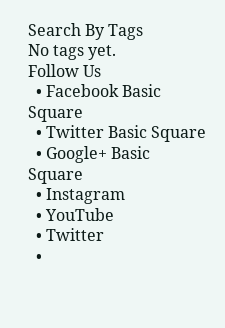Search By Tags
No tags yet.
Follow Us
  • Facebook Basic Square
  • Twitter Basic Square
  • Google+ Basic Square
  • Instagram
  • YouTube
  • Twitter
  •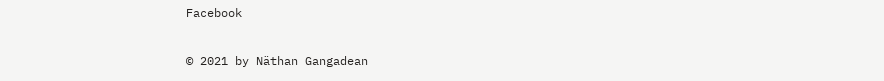Facebook

© 2021 by Näthan Gangadean